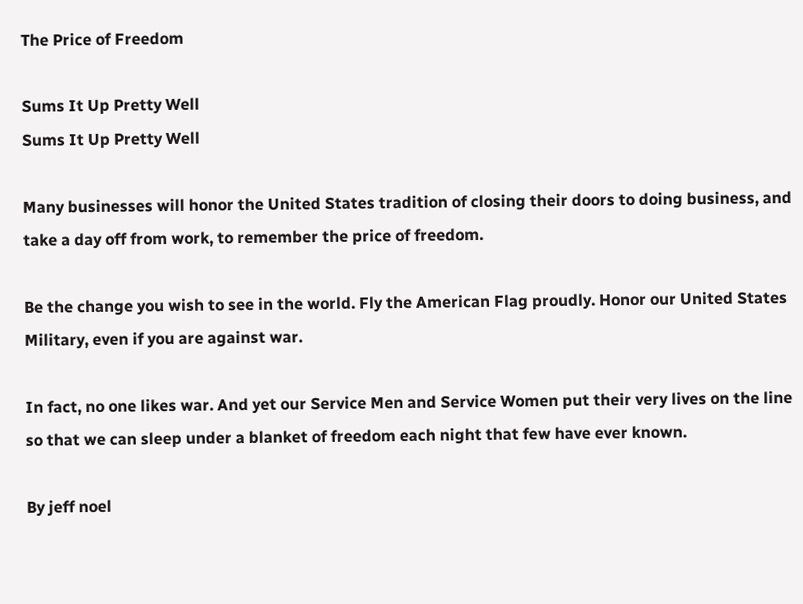The Price of Freedom

Sums It Up Pretty Well
Sums It Up Pretty Well

Many businesses will honor the United States tradition of closing their doors to doing business, and take a day off from work, to remember the price of freedom.

Be the change you wish to see in the world. Fly the American Flag proudly. Honor our United States Military, even if you are against war.

In fact, no one likes war. And yet our Service Men and Service Women put their very lives on the line so that we can sleep under a blanket of freedom each night that few have ever known.

By jeff noel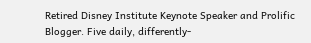Retired Disney Institute Keynote Speaker and Prolific Blogger. Five daily, differently-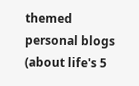themed personal blogs (about life's 5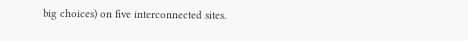big choices) on five interconnected sites.